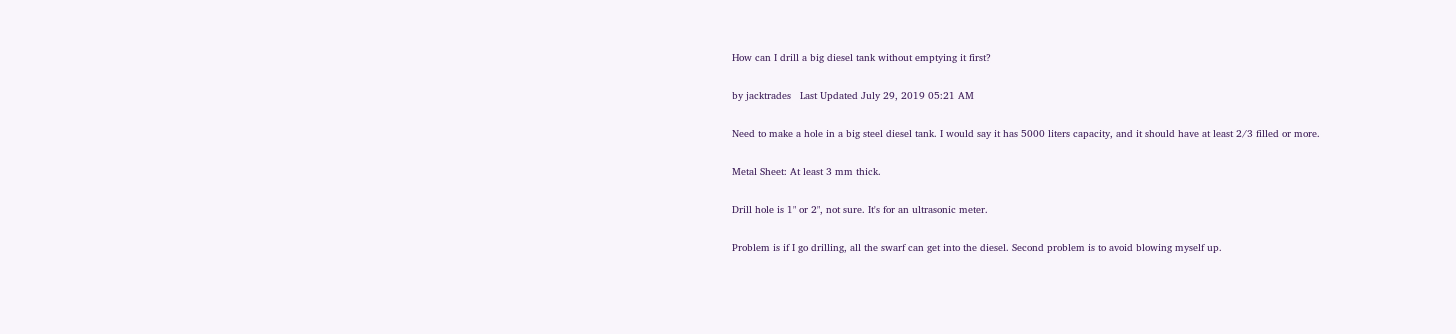How can I drill a big diesel tank without emptying it first?

by jacktrades   Last Updated July 29, 2019 05:21 AM

Need to make a hole in a big steel diesel tank. I would say it has 5000 liters capacity, and it should have at least 2/3 filled or more.

Metal Sheet: At least 3 mm thick.

Drill hole is 1" or 2", not sure. It's for an ultrasonic meter.

Problem is if I go drilling, all the swarf can get into the diesel. Second problem is to avoid blowing myself up.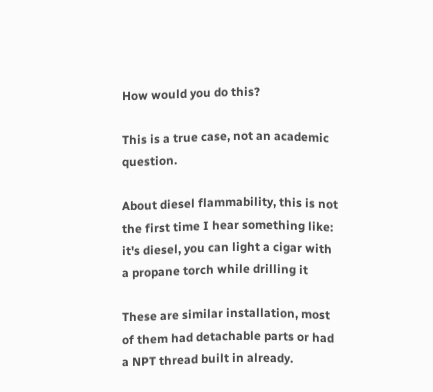How would you do this?

This is a true case, not an academic question.

About diesel flammability, this is not the first time I hear something like: it's diesel, you can light a cigar with a propane torch while drilling it

These are similar installation, most of them had detachable parts or had a NPT thread built in already.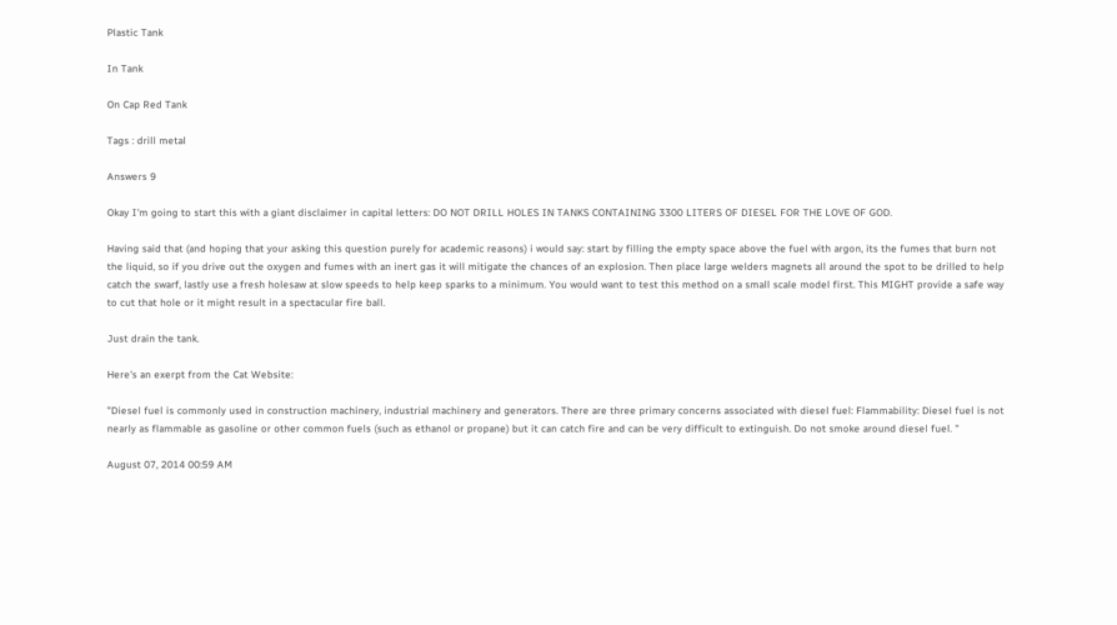Plastic Tank

In Tank

On Cap Red Tank

Tags : drill metal

Answers 9

Okay I'm going to start this with a giant disclaimer in capital letters: DO NOT DRILL HOLES IN TANKS CONTAINING 3300 LITERS OF DIESEL FOR THE LOVE OF GOD.

Having said that (and hoping that your asking this question purely for academic reasons) i would say: start by filling the empty space above the fuel with argon, its the fumes that burn not the liquid, so if you drive out the oxygen and fumes with an inert gas it will mitigate the chances of an explosion. Then place large welders magnets all around the spot to be drilled to help catch the swarf, lastly use a fresh holesaw at slow speeds to help keep sparks to a minimum. You would want to test this method on a small scale model first. This MIGHT provide a safe way to cut that hole or it might result in a spectacular fire ball.

Just drain the tank.

Here's an exerpt from the Cat Website:

"Diesel fuel is commonly used in construction machinery, industrial machinery and generators. There are three primary concerns associated with diesel fuel: Flammability: Diesel fuel is not nearly as flammable as gasoline or other common fuels (such as ethanol or propane) but it can catch fire and can be very difficult to extinguish. Do not smoke around diesel fuel. "

August 07, 2014 00:59 AM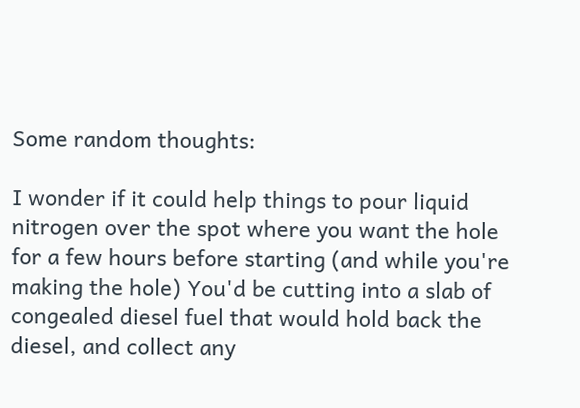Some random thoughts:

I wonder if it could help things to pour liquid nitrogen over the spot where you want the hole for a few hours before starting (and while you're making the hole) You'd be cutting into a slab of congealed diesel fuel that would hold back the diesel, and collect any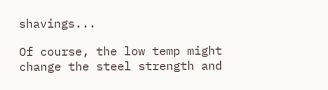shavings...

Of course, the low temp might change the steel strength and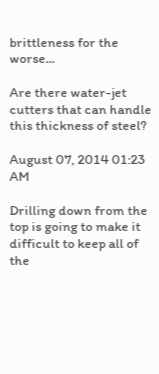brittleness for the worse...

Are there water-jet cutters that can handle this thickness of steel?

August 07, 2014 01:23 AM

Drilling down from the top is going to make it difficult to keep all of the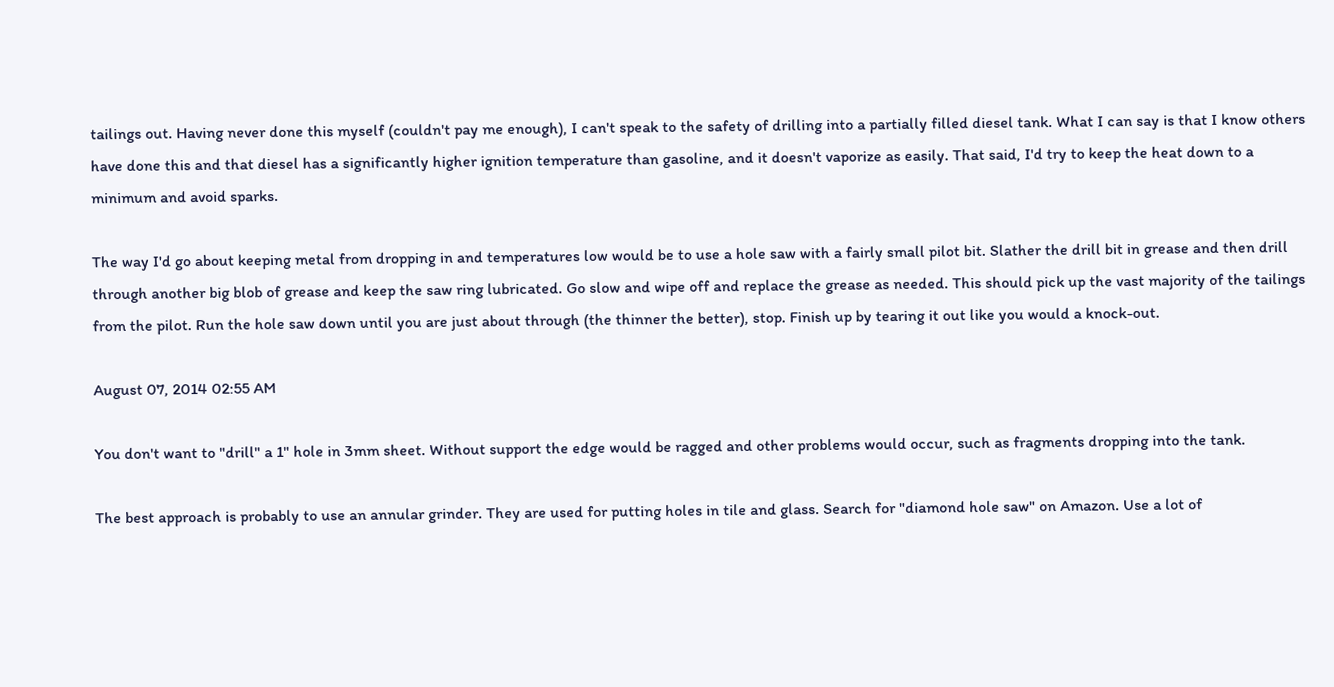tailings out. Having never done this myself (couldn't pay me enough), I can't speak to the safety of drilling into a partially filled diesel tank. What I can say is that I know others have done this and that diesel has a significantly higher ignition temperature than gasoline, and it doesn't vaporize as easily. That said, I'd try to keep the heat down to a minimum and avoid sparks.

The way I'd go about keeping metal from dropping in and temperatures low would be to use a hole saw with a fairly small pilot bit. Slather the drill bit in grease and then drill through another big blob of grease and keep the saw ring lubricated. Go slow and wipe off and replace the grease as needed. This should pick up the vast majority of the tailings from the pilot. Run the hole saw down until you are just about through (the thinner the better), stop. Finish up by tearing it out like you would a knock-out.

August 07, 2014 02:55 AM

You don't want to "drill" a 1" hole in 3mm sheet. Without support the edge would be ragged and other problems would occur, such as fragments dropping into the tank.

The best approach is probably to use an annular grinder. They are used for putting holes in tile and glass. Search for "diamond hole saw" on Amazon. Use a lot of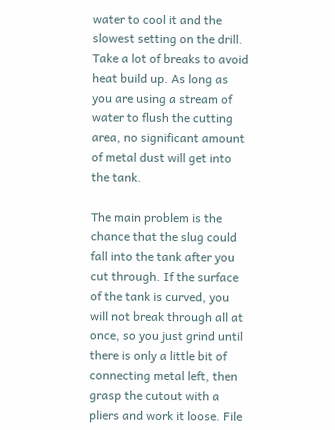water to cool it and the slowest setting on the drill. Take a lot of breaks to avoid heat build up. As long as you are using a stream of water to flush the cutting area, no significant amount of metal dust will get into the tank.

The main problem is the chance that the slug could fall into the tank after you cut through. If the surface of the tank is curved, you will not break through all at once, so you just grind until there is only a little bit of connecting metal left, then grasp the cutout with a pliers and work it loose. File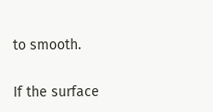to smooth.

If the surface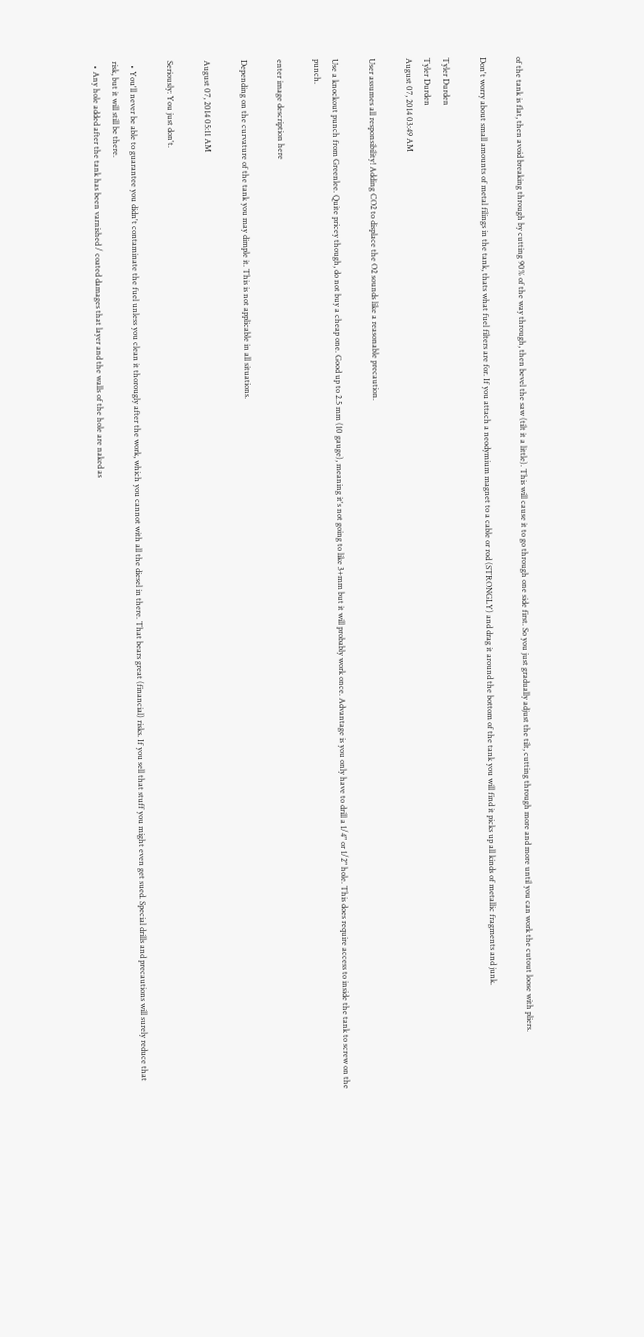of the tank is flat, then avoid breaking through by cutting 90% of the way through, then bevel the saw (tilt it a little). This will cause it to go through one side first. So you just gradually adjust the tilt, cutting through more and more until you can work the cutout loose with pliers.

Don't worry about small amounts of metal filings in the tank, thats what fuel filters are for. If you attach a neodymium magnet to a cable or rod (STRONGLY) and drag it around the bottom of the tank you will find it picks up all kinds of metallic fragments and junk.

Tyler Durden
Tyler Durden
August 07, 2014 03:49 AM

User assumes all responsibility! Adding CO2 to displace the O2 sounds like a reasonable precaution.

Use a knockout punch from Greenlee. Quite pricey though, do not buy a cheap one. Good up to 2.5 mm (10 gauge), meaning it's not going to like 3+mm but it will probably work once. Advantage is you only have to drill a 1/4" or 1/2" hole. This does require access to inside the tank to screw on the punch.

enter image description here

Depending on the curvature of the tank you may dimple it. This is not applicable in all situations.

August 07, 2014 05:11 AM

Seriously: You just don't.

  • You'll never be able to guarantee you didn't contaminate the fuel unless you clean it thorougly after the work, which you cannot with all the diesel in there. That bears great (financial) risks. If you sell that stuff you might even get sued. Special drills and precautions will surely reduce that risk, but it will still be there.
  • Any hole added after the tank has been varnished / coated damages that layer and the walls of the hole are naked as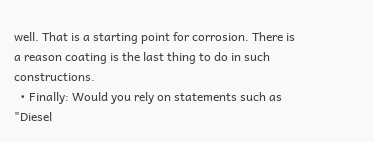well. That is a starting point for corrosion. There is a reason coating is the last thing to do in such constructions.
  • Finally: Would you rely on statements such as "Diesel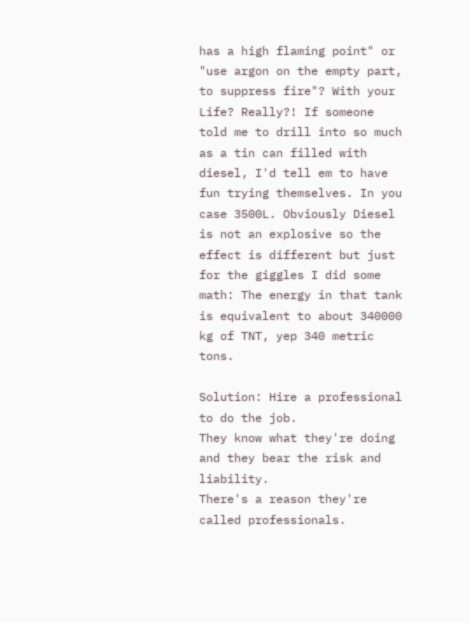has a high flaming point" or "use argon on the empty part, to suppress fire"? With your Life? Really?! If someone told me to drill into so much as a tin can filled with diesel, I'd tell em to have fun trying themselves. In you case 3500L. Obviously Diesel is not an explosive so the effect is different but just for the giggles I did some math: The energy in that tank is equivalent to about 340000 kg of TNT, yep 340 metric tons.

Solution: Hire a professional to do the job.
They know what they're doing and they bear the risk and liability.
There's a reason they're called professionals.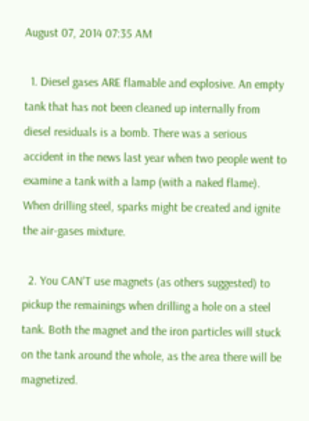August 07, 2014 07:35 AM

  1. Diesel gases ARE flamable and explosive. An empty tank that has not been cleaned up internally from diesel residuals is a bomb. There was a serious accident in the news last year when two people went to examine a tank with a lamp (with a naked flame). When drilling steel, sparks might be created and ignite the air-gases mixture.

  2. You CAN'T use magnets (as others suggested) to pickup the remainings when drilling a hole on a steel tank. Both the magnet and the iron particles will stuck on the tank around the whole, as the area there will be magnetized.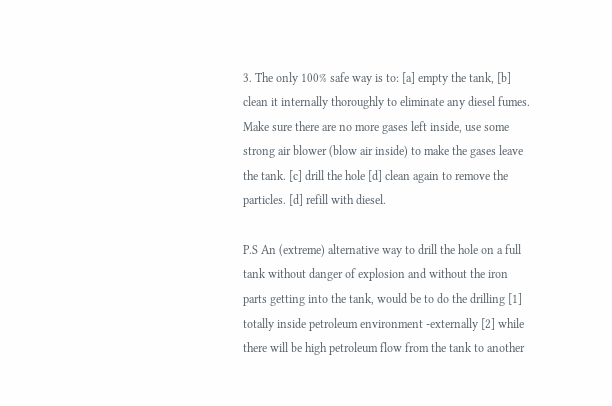3. The only 100% safe way is to: [a] empty the tank, [b] clean it internally thoroughly to eliminate any diesel fumes. Make sure there are no more gases left inside, use some strong air blower (blow air inside) to make the gases leave the tank. [c] drill the hole [d] clean again to remove the particles. [d] refill with diesel.

P.S An (extreme) alternative way to drill the hole on a full tank without danger of explosion and without the iron parts getting into the tank, would be to do the drilling [1] totally inside petroleum environment -externally [2] while there will be high petroleum flow from the tank to another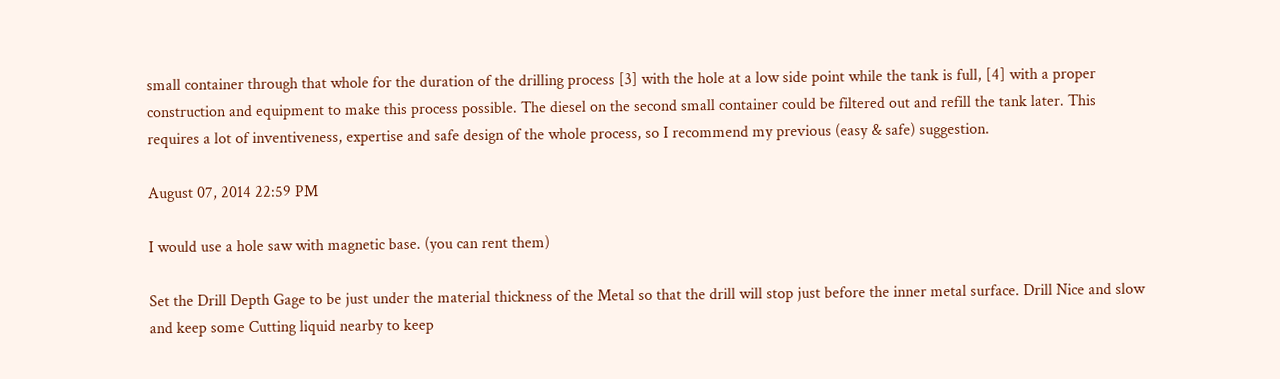small container through that whole for the duration of the drilling process [3] with the hole at a low side point while the tank is full, [4] with a proper construction and equipment to make this process possible. The diesel on the second small container could be filtered out and refill the tank later. This requires a lot of inventiveness, expertise and safe design of the whole process, so I recommend my previous (easy & safe) suggestion.

August 07, 2014 22:59 PM

I would use a hole saw with magnetic base. (you can rent them)

Set the Drill Depth Gage to be just under the material thickness of the Metal so that the drill will stop just before the inner metal surface. Drill Nice and slow and keep some Cutting liquid nearby to keep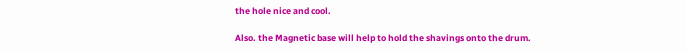the hole nice and cool.

Also. the Magnetic base will help to hold the shavings onto the drum.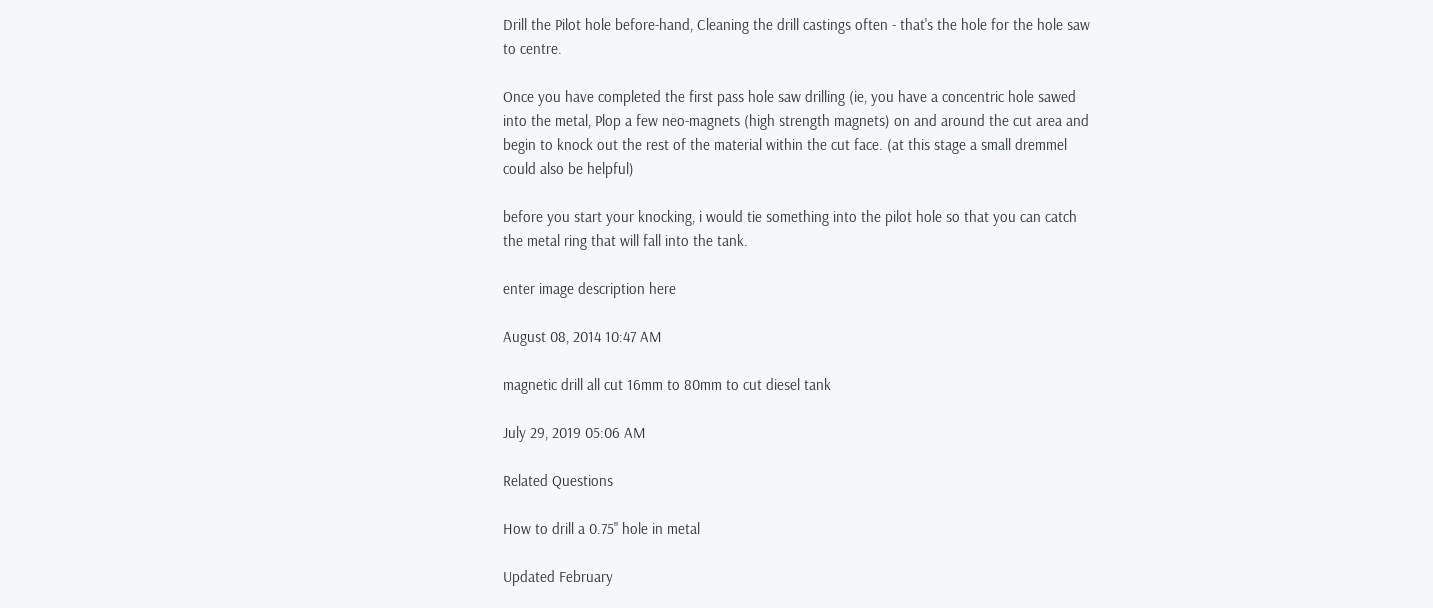Drill the Pilot hole before-hand, Cleaning the drill castings often - that's the hole for the hole saw to centre.

Once you have completed the first pass hole saw drilling (ie, you have a concentric hole sawed into the metal, Plop a few neo-magnets (high strength magnets) on and around the cut area and begin to knock out the rest of the material within the cut face. (at this stage a small dremmel could also be helpful)

before you start your knocking, i would tie something into the pilot hole so that you can catch the metal ring that will fall into the tank.

enter image description here

August 08, 2014 10:47 AM

magnetic drill all cut 16mm to 80mm to cut diesel tank

July 29, 2019 05:06 AM

Related Questions

How to drill a 0.75" hole in metal

Updated February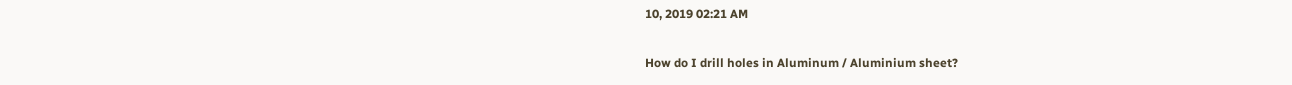10, 2019 02:21 AM

How do I drill holes in Aluminum / Aluminium sheet?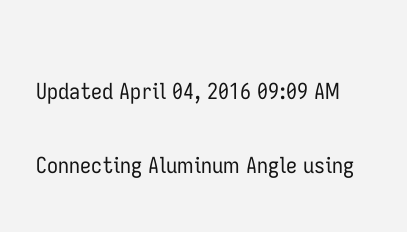Updated April 04, 2016 09:09 AM

Connecting Aluminum Angle using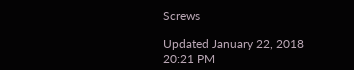Screws

Updated January 22, 2018 20:21 PM